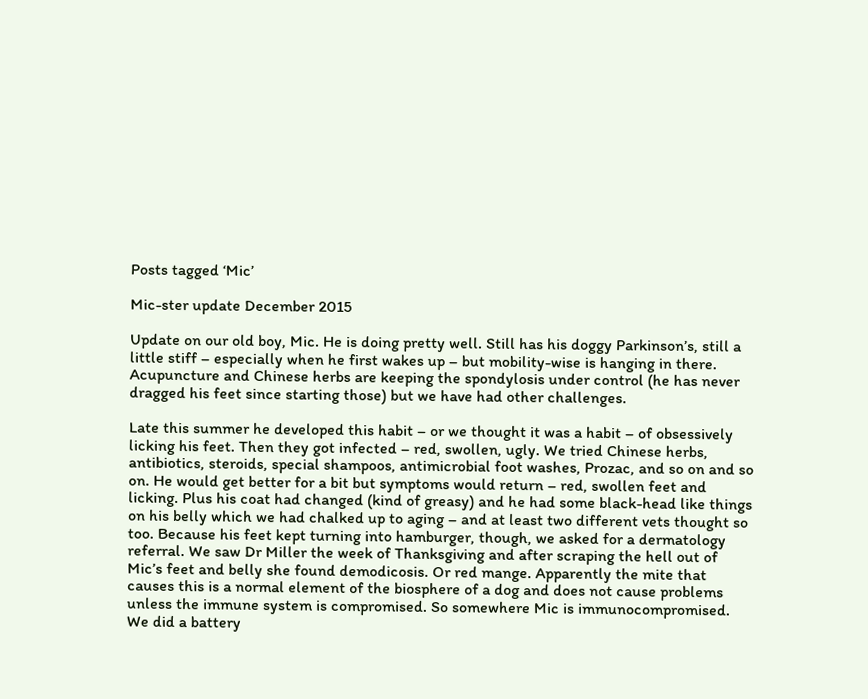Posts tagged ‘Mic’

Mic-ster update December 2015

Update on our old boy, Mic. He is doing pretty well. Still has his doggy Parkinson’s, still a little stiff – especially when he first wakes up – but mobility-wise is hanging in there. Acupuncture and Chinese herbs are keeping the spondylosis under control (he has never dragged his feet since starting those) but we have had other challenges.

Late this summer he developed this habit – or we thought it was a habit – of obsessively licking his feet. Then they got infected – red, swollen, ugly. We tried Chinese herbs, antibiotics, steroids, special shampoos, antimicrobial foot washes, Prozac, and so on and so on. He would get better for a bit but symptoms would return – red, swollen feet and licking. Plus his coat had changed (kind of greasy) and he had some black-head like things on his belly which we had chalked up to aging – and at least two different vets thought so too. Because his feet kept turning into hamburger, though, we asked for a dermatology referral. We saw Dr Miller the week of Thanksgiving and after scraping the hell out of Mic’s feet and belly she found demodicosis. Or red mange. Apparently the mite that causes this is a normal element of the biosphere of a dog and does not cause problems unless the immune system is compromised. So somewhere Mic is immunocompromised. We did a battery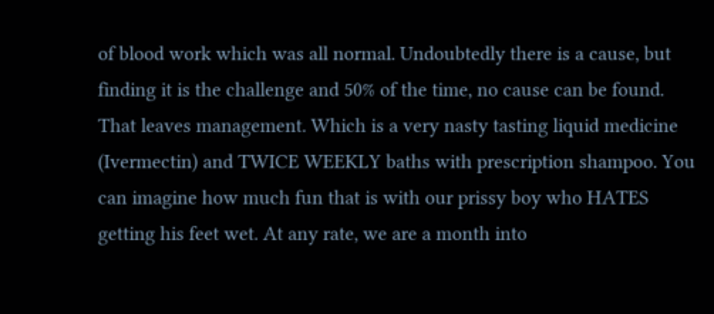of blood work which was all normal. Undoubtedly there is a cause, but finding it is the challenge and 50% of the time, no cause can be found. That leaves management. Which is a very nasty tasting liquid medicine (Ivermectin) and TWICE WEEKLY baths with prescription shampoo. You can imagine how much fun that is with our prissy boy who HATES getting his feet wet. At any rate, we are a month into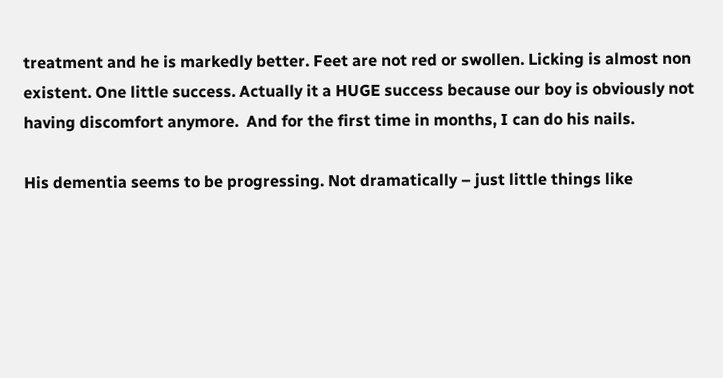treatment and he is markedly better. Feet are not red or swollen. Licking is almost non existent. One little success. Actually it a HUGE success because our boy is obviously not having discomfort anymore.  And for the first time in months, I can do his nails.

His dementia seems to be progressing. Not dramatically – just little things like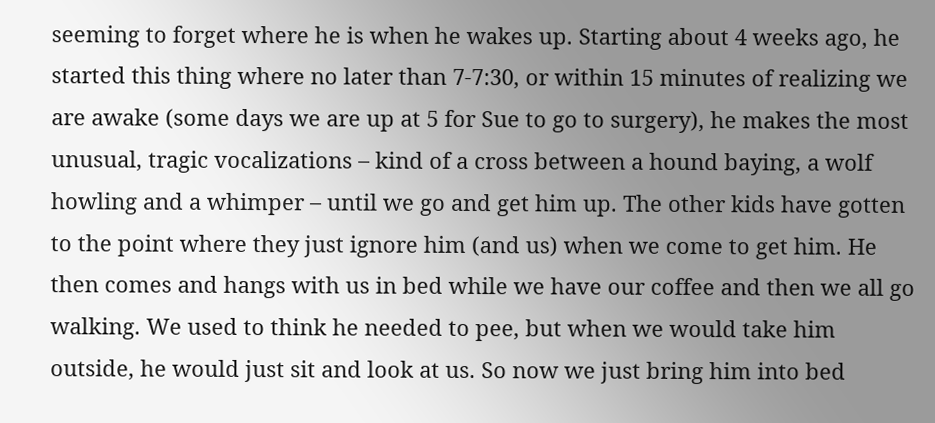seeming to forget where he is when he wakes up. Starting about 4 weeks ago, he started this thing where no later than 7-7:30, or within 15 minutes of realizing we are awake (some days we are up at 5 for Sue to go to surgery), he makes the most unusual, tragic vocalizations – kind of a cross between a hound baying, a wolf howling and a whimper – until we go and get him up. The other kids have gotten to the point where they just ignore him (and us) when we come to get him. He then comes and hangs with us in bed while we have our coffee and then we all go walking. We used to think he needed to pee, but when we would take him outside, he would just sit and look at us. So now we just bring him into bed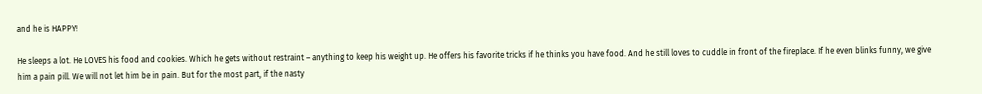and he is HAPPY!

He sleeps a lot. He LOVES his food and cookies. Which he gets without restraint – anything to keep his weight up. He offers his favorite tricks if he thinks you have food. And he still loves to cuddle in front of the fireplace. If he even blinks funny, we give him a pain pill. We will not let him be in pain. But for the most part, if the nasty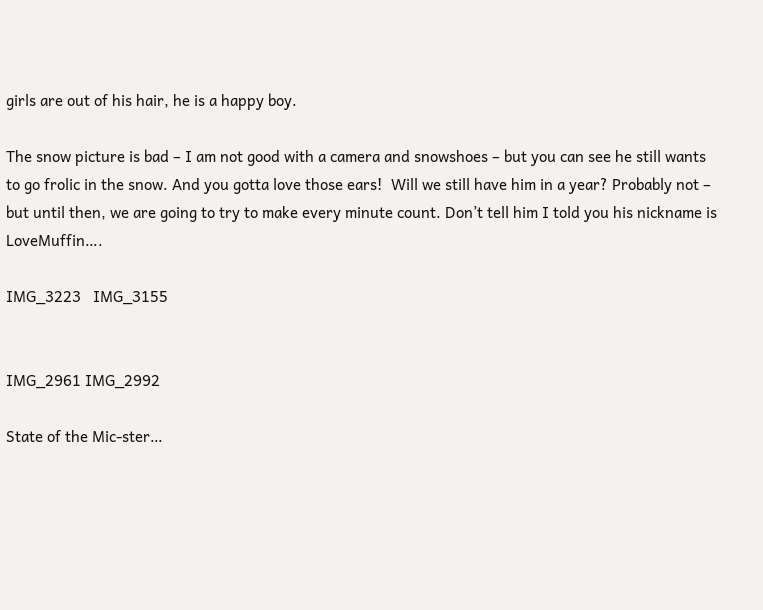girls are out of his hair, he is a happy boy.

The snow picture is bad – I am not good with a camera and snowshoes – but you can see he still wants to go frolic in the snow. And you gotta love those ears!  Will we still have him in a year? Probably not – but until then, we are going to try to make every minute count. Don’t tell him I told you his nickname is LoveMuffin….

IMG_3223   IMG_3155


IMG_2961 IMG_2992

State of the Mic-ster…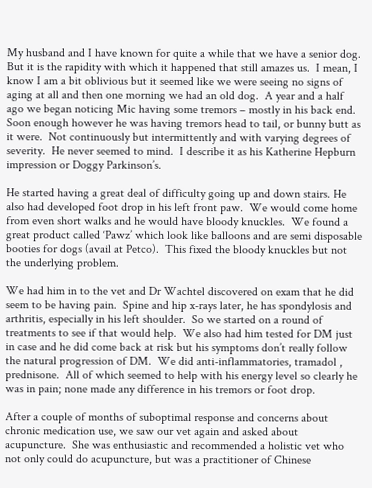My husband and I have known for quite a while that we have a senior dog.  But it is the rapidity with which it happened that still amazes us.  I mean, I know I am a bit oblivious but it seemed like we were seeing no signs of aging at all and then one morning we had an old dog.  A year and a half ago we began noticing Mic having some tremors – mostly in his back end.  Soon enough however he was having tremors head to tail, or bunny butt as it were.  Not continuously but intermittently and with varying degrees of severity.  He never seemed to mind.  I describe it as his Katherine Hepburn impression or Doggy Parkinson’s.

He started having a great deal of difficulty going up and down stairs. He also had developed foot drop in his left front paw.  We would come home from even short walks and he would have bloody knuckles.  We found a great product called ‘Pawz’ which look like balloons and are semi disposable booties for dogs (avail at Petco).  This fixed the bloody knuckles but not the underlying problem.

We had him in to the vet and Dr Wachtel discovered on exam that he did seem to be having pain.  Spine and hip x-rays later, he has spondylosis and arthritis, especially in his left shoulder.  So we started on a round of treatments to see if that would help.  We also had him tested for DM just in case and he did come back at risk but his symptoms don’t really follow the natural progression of DM.  We did anti-inflammatories, tramadol , prednisone.  All of which seemed to help with his energy level so clearly he was in pain; none made any difference in his tremors or foot drop.

After a couple of months of suboptimal response and concerns about chronic medication use, we saw our vet again and asked about acupuncture.  She was enthusiastic and recommended a holistic vet who not only could do acupuncture, but was a practitioner of Chinese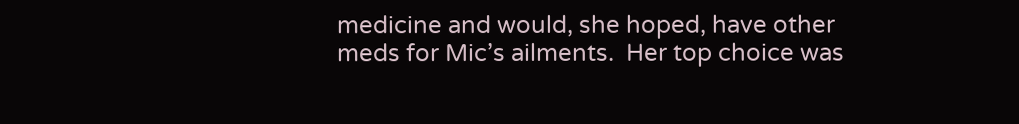medicine and would, she hoped, have other meds for Mic’s ailments.  Her top choice was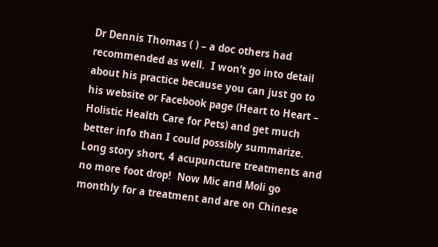Dr Dennis Thomas ( ) – a doc others had recommended as well.  I won’t go into detail about his practice because you can just go to his website or Facebook page (Heart to Heart – Holistic Health Care for Pets) and get much better info than I could possibly summarize.  Long story short, 4 acupuncture treatments and no more foot drop!  Now Mic and Moli go monthly for a treatment and are on Chinese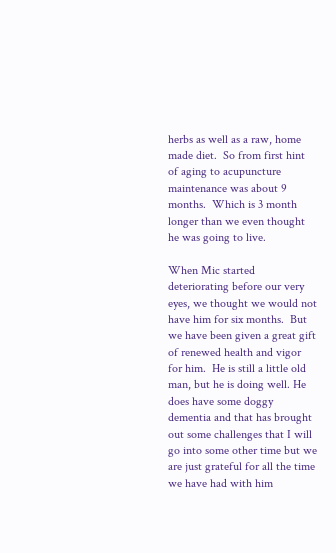herbs as well as a raw, home made diet.  So from first hint of aging to acupuncture maintenance was about 9 months.  Which is 3 month longer than we even thought he was going to live.

When Mic started deteriorating before our very eyes, we thought we would not have him for six months.  But we have been given a great gift of renewed health and vigor for him.  He is still a little old man, but he is doing well. He does have some doggy dementia and that has brought out some challenges that I will go into some other time but we are just grateful for all the time we have had with him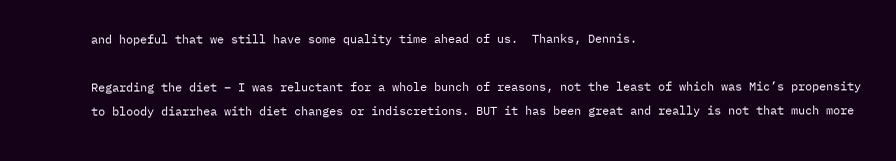and hopeful that we still have some quality time ahead of us.  Thanks, Dennis.

Regarding the diet – I was reluctant for a whole bunch of reasons, not the least of which was Mic’s propensity to bloody diarrhea with diet changes or indiscretions. BUT it has been great and really is not that much more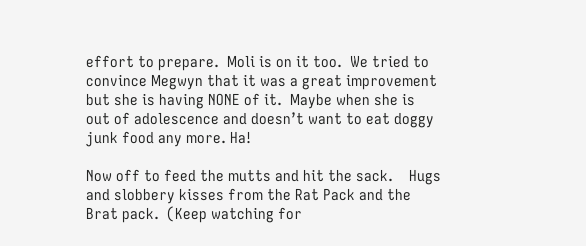effort to prepare.  Moli is on it too.  We tried to convince Megwyn that it was a great improvement but she is having NONE of it.  Maybe when she is out of adolescence and doesn’t want to eat doggy junk food any more. Ha!

Now off to feed the mutts and hit the sack.    Hugs and slobbery kisses from the Rat Pack and the Brat pack.  (Keep watching for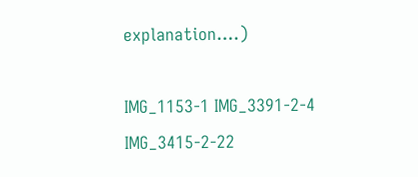explanation….)

IMG_1153-1 IMG_3391-2-4 IMG_3415-2-22